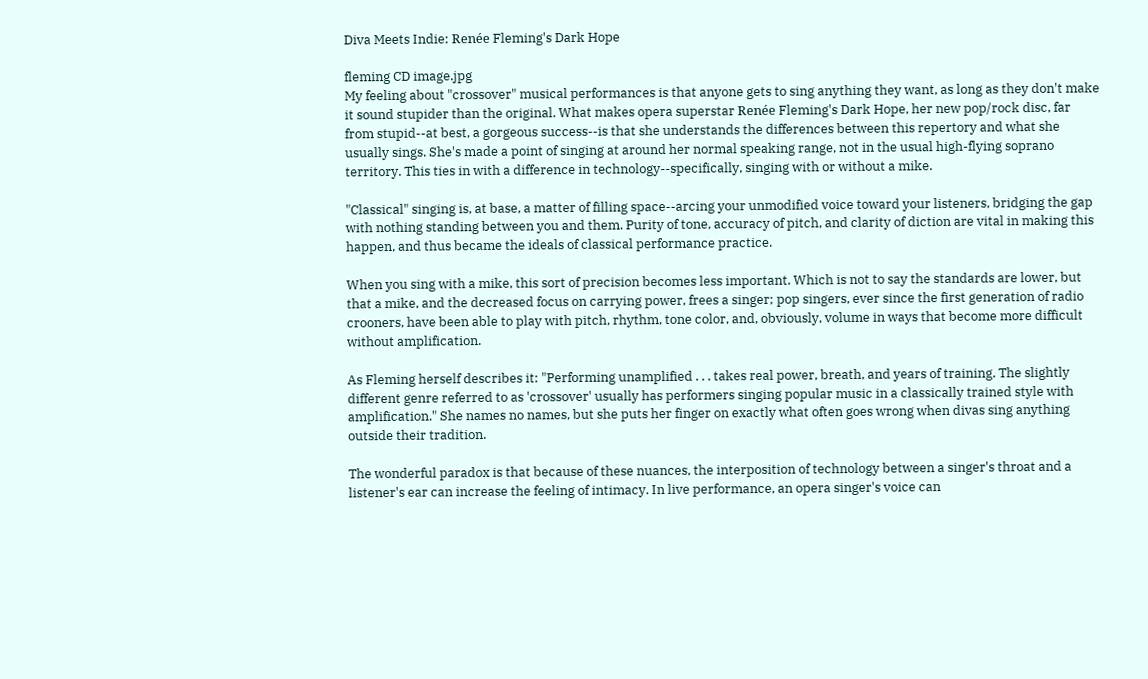Diva Meets Indie: Renée Fleming's Dark Hope

fleming CD image.jpg
My feeling about "crossover" musical performances is that anyone gets to sing anything they want, as long as they don't make it sound stupider than the original. What makes opera superstar Renée Fleming's Dark Hope, her new pop/rock disc, far from stupid--at best, a gorgeous success--is that she understands the differences between this repertory and what she usually sings. She's made a point of singing at around her normal speaking range, not in the usual high-flying soprano territory. This ties in with a difference in technology--specifically, singing with or without a mike.

"Classical" singing is, at base, a matter of filling space--arcing your unmodified voice toward your listeners, bridging the gap with nothing standing between you and them. Purity of tone, accuracy of pitch, and clarity of diction are vital in making this happen, and thus became the ideals of classical performance practice.

When you sing with a mike, this sort of precision becomes less important. Which is not to say the standards are lower, but that a mike, and the decreased focus on carrying power, frees a singer; pop singers, ever since the first generation of radio crooners, have been able to play with pitch, rhythm, tone color, and, obviously, volume in ways that become more difficult without amplification.

As Fleming herself describes it: "Performing unamplified . . . takes real power, breath, and years of training. The slightly different genre referred to as 'crossover' usually has performers singing popular music in a classically trained style with amplification." She names no names, but she puts her finger on exactly what often goes wrong when divas sing anything outside their tradition.

The wonderful paradox is that because of these nuances, the interposition of technology between a singer's throat and a listener's ear can increase the feeling of intimacy. In live performance, an opera singer's voice can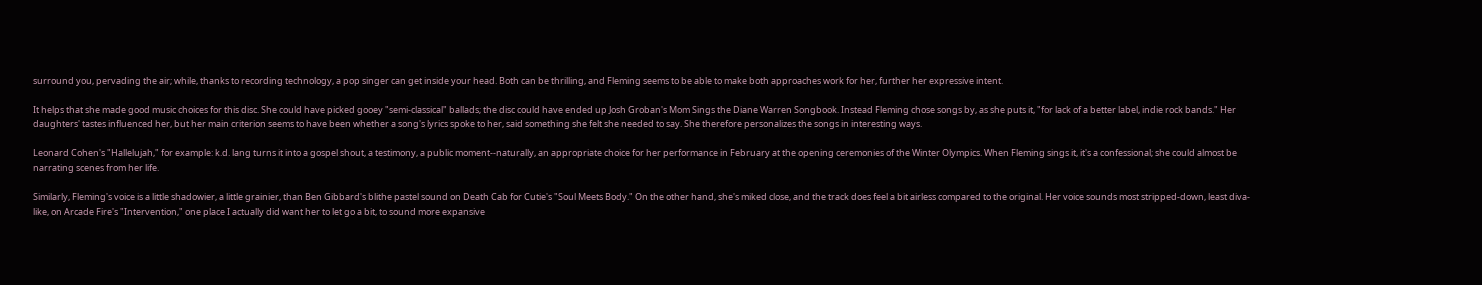surround you, pervading the air; while, thanks to recording technology, a pop singer can get inside your head. Both can be thrilling, and Fleming seems to be able to make both approaches work for her, further her expressive intent.

It helps that she made good music choices for this disc. She could have picked gooey "semi-classical" ballads; the disc could have ended up Josh Groban's Mom Sings the Diane Warren Songbook. Instead Fleming chose songs by, as she puts it, "for lack of a better label, indie rock bands." Her daughters' tastes influenced her, but her main criterion seems to have been whether a song's lyrics spoke to her, said something she felt she needed to say. She therefore personalizes the songs in interesting ways.

Leonard Cohen's "Hallelujah," for example: k.d. lang turns it into a gospel shout, a testimony, a public moment--naturally, an appropriate choice for her performance in February at the opening ceremonies of the Winter Olympics. When Fleming sings it, it's a confessional; she could almost be narrating scenes from her life.

Similarly, Fleming's voice is a little shadowier, a little grainier, than Ben Gibbard's blithe pastel sound on Death Cab for Cutie's "Soul Meets Body." On the other hand, she's miked close, and the track does feel a bit airless compared to the original. Her voice sounds most stripped-down, least diva-like, on Arcade Fire's "Intervention," one place I actually did want her to let go a bit, to sound more expansive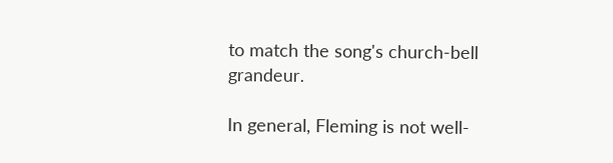to match the song's church-bell grandeur.

In general, Fleming is not well-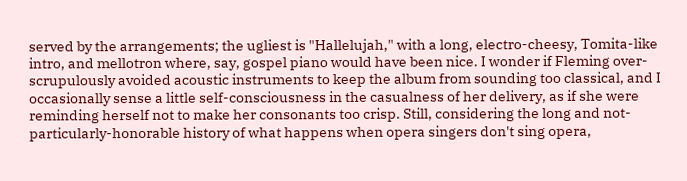served by the arrangements; the ugliest is "Hallelujah," with a long, electro-cheesy, Tomita-like intro, and mellotron where, say, gospel piano would have been nice. I wonder if Fleming over-scrupulously avoided acoustic instruments to keep the album from sounding too classical, and I occasionally sense a little self-consciousness in the casualness of her delivery, as if she were reminding herself not to make her consonants too crisp. Still, considering the long and not-particularly-honorable history of what happens when opera singers don't sing opera,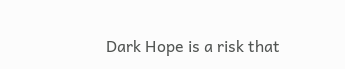Dark Hope is a risk that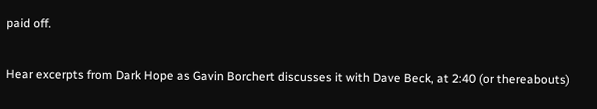paid off.

Hear excerpts from Dark Hope as Gavin Borchert discusses it with Dave Beck, at 2:40 (or thereabouts)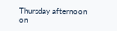Thursday afternoon on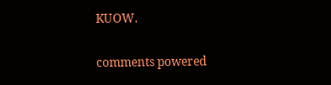KUOW.

comments powered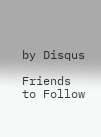by Disqus

Friends to Follow